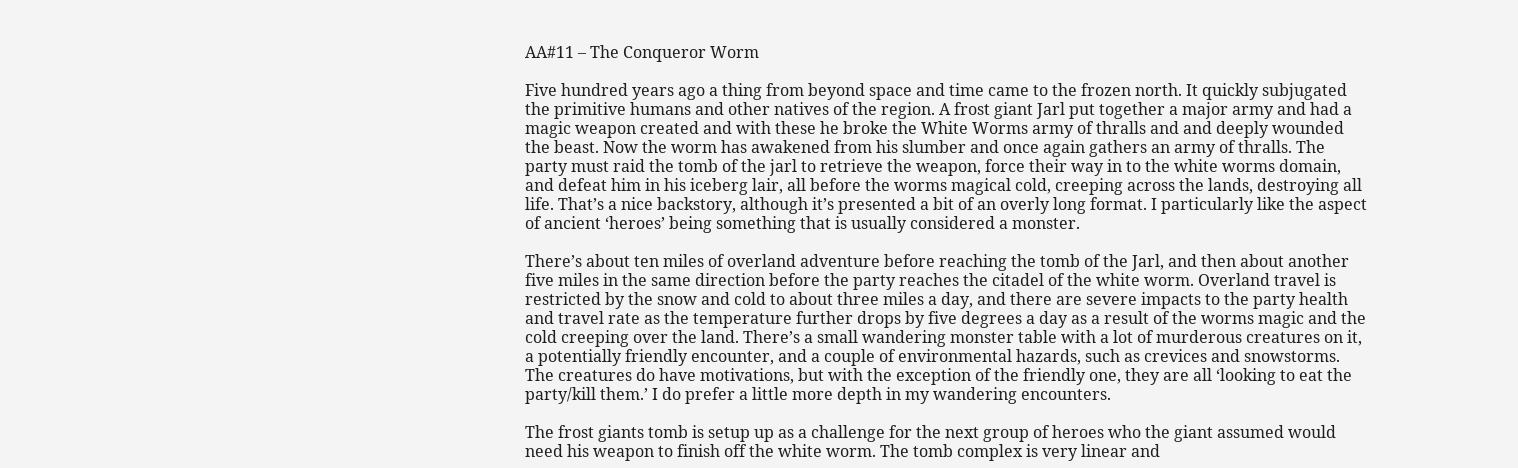AA#11 – The Conqueror Worm

Five hundred years ago a thing from beyond space and time came to the frozen north. It quickly subjugated the primitive humans and other natives of the region. A frost giant Jarl put together a major army and had a magic weapon created and with these he broke the White Worms army of thralls and and deeply wounded the beast. Now the worm has awakened from his slumber and once again gathers an army of thralls. The party must raid the tomb of the jarl to retrieve the weapon, force their way in to the white worms domain, and defeat him in his iceberg lair, all before the worms magical cold, creeping across the lands, destroying all life. That’s a nice backstory, although it’s presented a bit of an overly long format. I particularly like the aspect of ancient ‘heroes’ being something that is usually considered a monster.

There’s about ten miles of overland adventure before reaching the tomb of the Jarl, and then about another five miles in the same direction before the party reaches the citadel of the white worm. Overland travel is restricted by the snow and cold to about three miles a day, and there are severe impacts to the party health and travel rate as the temperature further drops by five degrees a day as a result of the worms magic and the cold creeping over the land. There’s a small wandering monster table with a lot of murderous creatures on it, a potentially friendly encounter, and a couple of environmental hazards, such as crevices and snowstorms. The creatures do have motivations, but with the exception of the friendly one, they are all ‘looking to eat the party/kill them.’ I do prefer a little more depth in my wandering encounters.

The frost giants tomb is setup up as a challenge for the next group of heroes who the giant assumed would need his weapon to finish off the white worm. The tomb complex is very linear and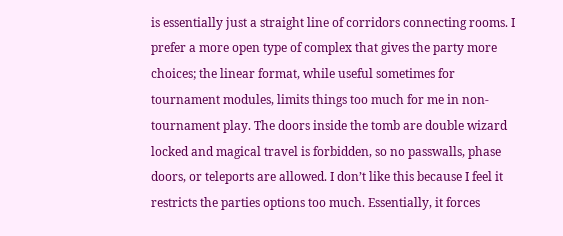is essentially just a straight line of corridors connecting rooms. I prefer a more open type of complex that gives the party more choices; the linear format, while useful sometimes for tournament modules, limits things too much for me in non-tournament play. The doors inside the tomb are double wizard locked and magical travel is forbidden, so no passwalls, phase doors, or teleports are allowed. I don’t like this because I feel it restricts the parties options too much. Essentially, it forces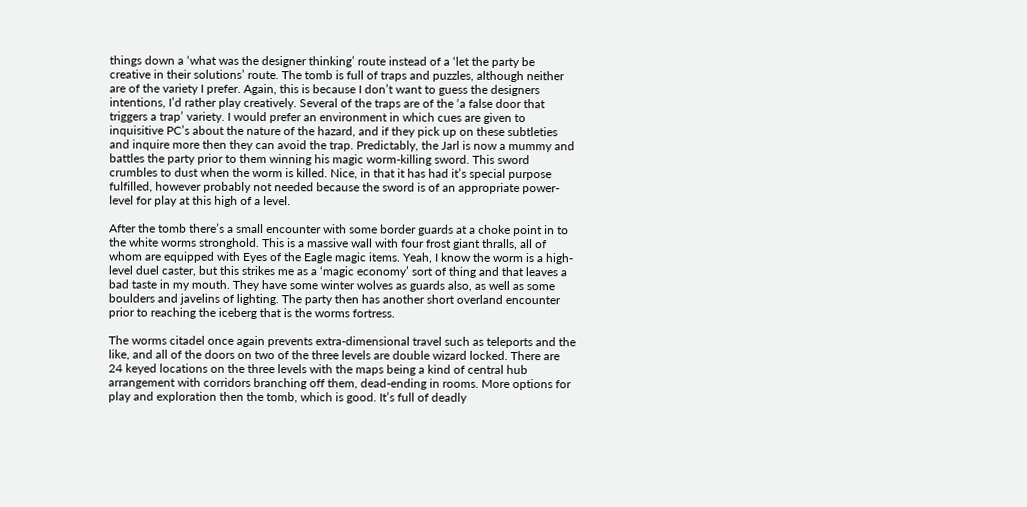things down a ‘what was the designer thinking’ route instead of a ‘let the party be creative in their solutions’ route. The tomb is full of traps and puzzles, although neither are of the variety I prefer. Again, this is because I don’t want to guess the designers intentions, I’d rather play creatively. Several of the traps are of the ‘a false door that triggers a trap’ variety. I would prefer an environment in which cues are given to inquisitive PC’s about the nature of the hazard, and if they pick up on these subtleties and inquire more then they can avoid the trap. Predictably, the Jarl is now a mummy and battles the party prior to them winning his magic worm-killing sword. This sword crumbles to dust when the worm is killed. Nice, in that it has had it’s special purpose fulfilled, however probably not needed because the sword is of an appropriate power-level for play at this high of a level.

After the tomb there’s a small encounter with some border guards at a choke point in to the white worms stronghold. This is a massive wall with four frost giant thralls, all of whom are equipped with Eyes of the Eagle magic items. Yeah, I know the worm is a high-level duel caster, but this strikes me as a ‘magic economy’ sort of thing and that leaves a bad taste in my mouth. They have some winter wolves as guards also, as well as some boulders and javelins of lighting. The party then has another short overland encounter prior to reaching the iceberg that is the worms fortress.

The worms citadel once again prevents extra-dimensional travel such as teleports and the like, and all of the doors on two of the three levels are double wizard locked. There are 24 keyed locations on the three levels with the maps being a kind of central hub arrangement with corridors branching off them, dead-ending in rooms. More options for play and exploration then the tomb, which is good. It’s full of deadly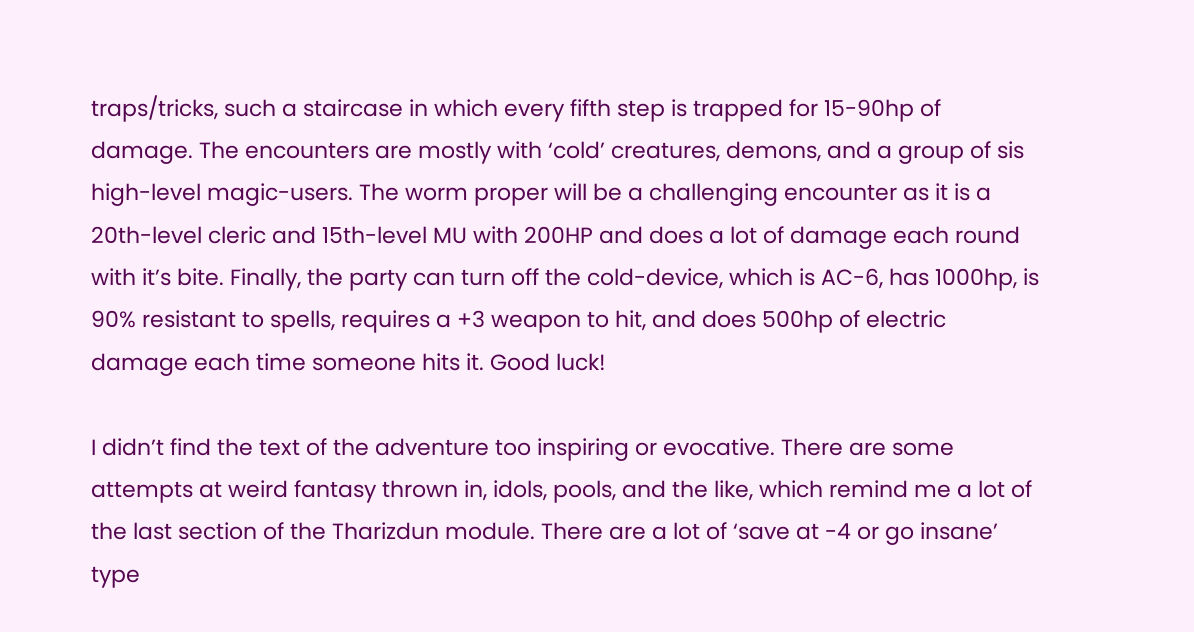traps/tricks, such a staircase in which every fifth step is trapped for 15-90hp of damage. The encounters are mostly with ‘cold’ creatures, demons, and a group of sis high-level magic-users. The worm proper will be a challenging encounter as it is a 20th-level cleric and 15th-level MU with 200HP and does a lot of damage each round with it’s bite. Finally, the party can turn off the cold-device, which is AC-6, has 1000hp, is 90% resistant to spells, requires a +3 weapon to hit, and does 500hp of electric damage each time someone hits it. Good luck!

I didn’t find the text of the adventure too inspiring or evocative. There are some attempts at weird fantasy thrown in, idols, pools, and the like, which remind me a lot of the last section of the Tharizdun module. There are a lot of ‘save at -4 or go insane’ type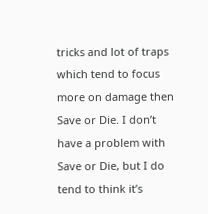tricks and lot of traps which tend to focus more on damage then Save or Die. I don’t have a problem with Save or Die, but I do tend to think it’s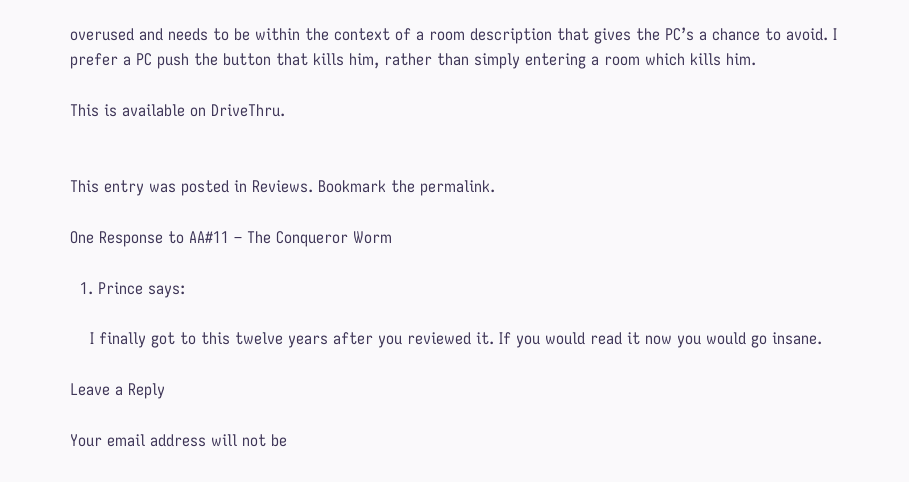overused and needs to be within the context of a room description that gives the PC’s a chance to avoid. I prefer a PC push the button that kills him, rather than simply entering a room which kills him.

This is available on DriveThru.


This entry was posted in Reviews. Bookmark the permalink.

One Response to AA#11 – The Conqueror Worm

  1. Prince says:

    I finally got to this twelve years after you reviewed it. If you would read it now you would go insane.

Leave a Reply

Your email address will not be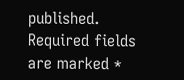published. Required fields are marked *